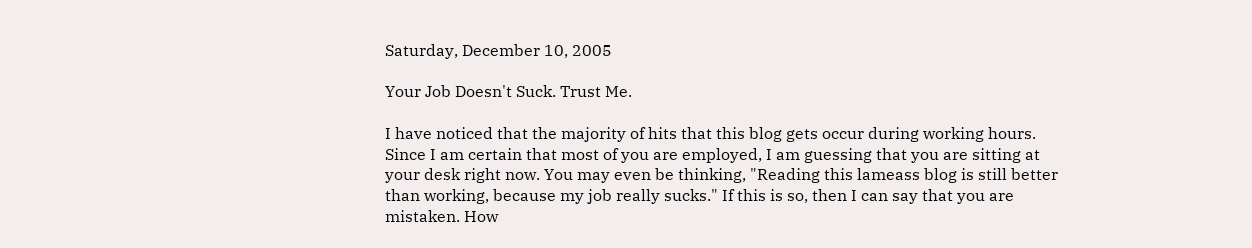Saturday, December 10, 2005

Your Job Doesn't Suck. Trust Me.

I have noticed that the majority of hits that this blog gets occur during working hours. Since I am certain that most of you are employed, I am guessing that you are sitting at your desk right now. You may even be thinking, "Reading this lameass blog is still better than working, because my job really sucks." If this is so, then I can say that you are mistaken. How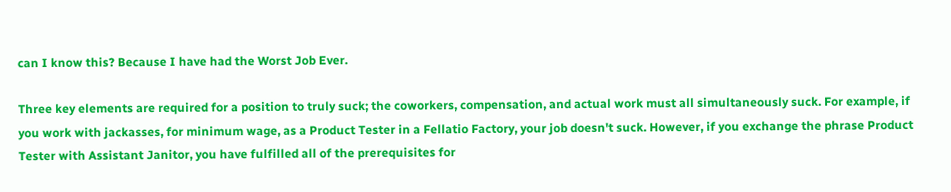can I know this? Because I have had the Worst Job Ever.

Three key elements are required for a position to truly suck; the coworkers, compensation, and actual work must all simultaneously suck. For example, if you work with jackasses, for minimum wage, as a Product Tester in a Fellatio Factory, your job doesn't suck. However, if you exchange the phrase Product Tester with Assistant Janitor, you have fulfilled all of the prerequisites for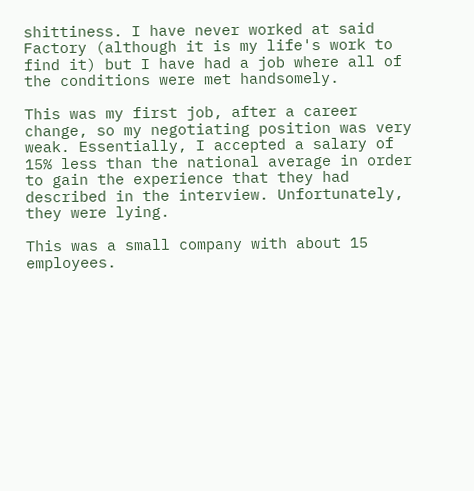shittiness. I have never worked at said Factory (although it is my life's work to find it) but I have had a job where all of the conditions were met handsomely.

This was my first job, after a career change, so my negotiating position was very weak. Essentially, I accepted a salary of 15% less than the national average in order to gain the experience that they had described in the interview. Unfortunately, they were lying.

This was a small company with about 15 employees.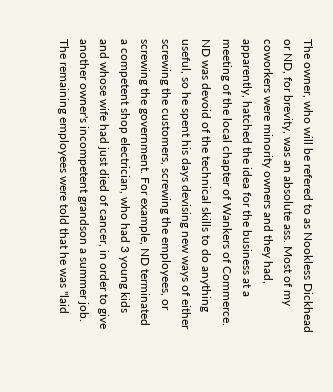The owner, who will be refered to as Nookless Dickhead or ND, for brevity, was an absolute ass. Most of my coworkers were minority owners and they had, apparently, hatched the idea for the business at a meeting of the local chapter of Wankers of Commerce. ND was devoid of the technical skills to do anything useful, so he spent his days devising new ways of either screwing the customers, screwing the employees, or screwing the government. For example, ND terminated a competent shop electrician, who had 3 young kids and whose wife had just died of cancer, in order to give another owner's incompetent grandson a summer job. The remaining employees were told that he was "laid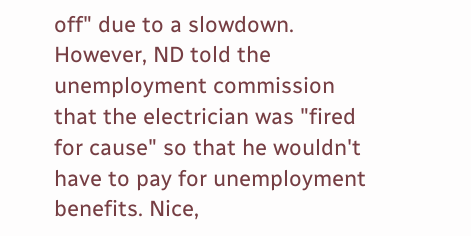off" due to a slowdown. However, ND told the unemployment commission that the electrician was "fired for cause" so that he wouldn't have to pay for unemployment benefits. Nice,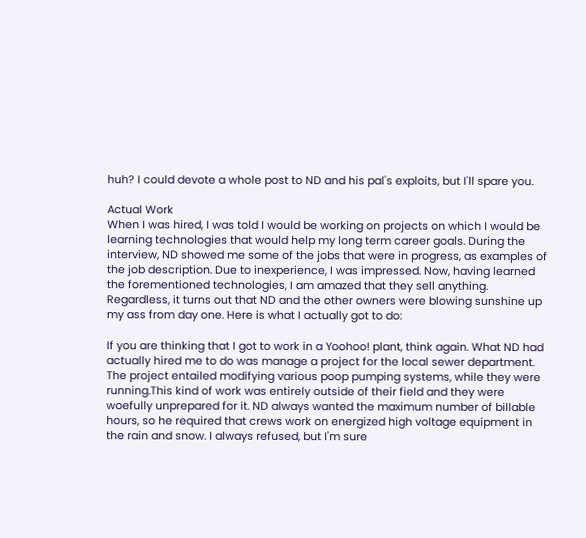huh? I could devote a whole post to ND and his pal's exploits, but I'll spare you.

Actual Work
When I was hired, I was told I would be working on projects on which I would be learning technologies that would help my long term career goals. During the interview, ND showed me some of the jobs that were in progress, as examples of the job description. Due to inexperience, I was impressed. Now, having learned the forementioned technologies, I am amazed that they sell anything. Regardless, it turns out that ND and the other owners were blowing sunshine up my ass from day one. Here is what I actually got to do:

If you are thinking that I got to work in a Yoohoo! plant, think again. What ND had actually hired me to do was manage a project for the local sewer department. The project entailed modifying various poop pumping systems, while they were running.This kind of work was entirely outside of their field and they were woefully unprepared for it. ND always wanted the maximum number of billable hours, so he required that crews work on energized high voltage equipment in the rain and snow. I always refused, but I'm sure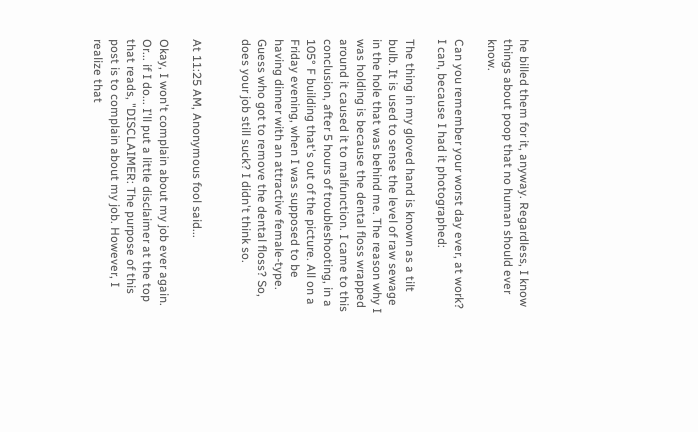he billed them for it, anyway. Regardless, I know things about poop that no human should ever know.

Can you remember your worst day ever, at work? I can, because I had it photographed:

The thing in my gloved hand is known as a tilt bulb. It is used to sense the level of raw sewage in the hole that was behind me. The reason why I was holding is because the dental floss wrapped around it caused it to malfunction. I came to this conclusion, after 5 hours of troubleshooting, in a 105° F building that's out of the picture. All on a Friday evening, when I was supposed to be having dinner with an attractive female-type. Guess who got to remove the dental floss? So, does your job still suck? I didn't think so.


At 11:25 AM, Anonymous fool said...

Okay, I won't complain about my job ever again. Or... if I do... I'll put a little disclaimer at the top that reads, "DISCLAIMER: The purpose of this post is to complain about my job. However, I realize that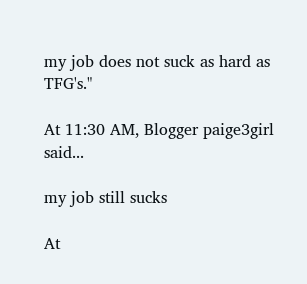my job does not suck as hard as TFG's."

At 11:30 AM, Blogger paige3girl said...

my job still sucks

At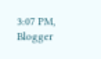3:07 PM, Blogger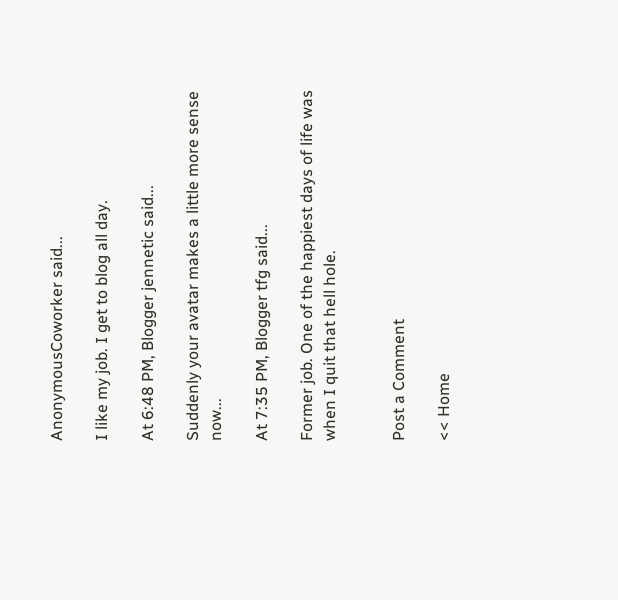AnonymousCoworker said...

I like my job. I get to blog all day.

At 6:48 PM, Blogger jennetic said...

Suddenly your avatar makes a little more sense now...

At 7:35 PM, Blogger tfg said...

Former job. One of the happiest days of life was when I quit that hell hole.


Post a Comment

<< Home